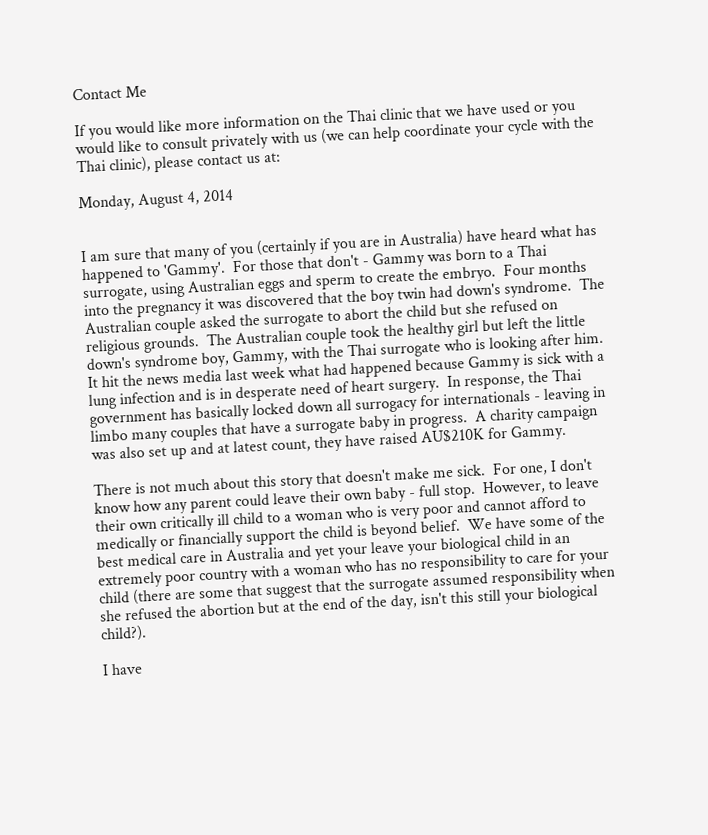Contact Me

If you would like more information on the Thai clinic that we have used or you would like to consult privately with us (we can help coordinate your cycle with the Thai clinic), please contact us at:

Monday, August 4, 2014


I am sure that many of you (certainly if you are in Australia) have heard what has happened to 'Gammy'.  For those that don't - Gammy was born to a Thai surrogate, using Australian eggs and sperm to create the embryo.  Four months into the pregnancy it was discovered that the boy twin had down's syndrome.  The Australian couple asked the surrogate to abort the child but she refused on religious grounds.  The Australian couple took the healthy girl but left the little down's syndrome boy, Gammy, with the Thai surrogate who is looking after him.  It hit the news media last week what had happened because Gammy is sick with a lung infection and is in desperate need of heart surgery.  In response, the Thai government has basically locked down all surrogacy for internationals - leaving in limbo many couples that have a surrogate baby in progress.  A charity campaign was also set up and at latest count, they have raised AU$210K for Gammy.

There is not much about this story that doesn't make me sick.  For one, I don't know how any parent could leave their own baby - full stop.  However, to leave their own critically ill child to a woman who is very poor and cannot afford to medically or financially support the child is beyond belief.  We have some of the best medical care in Australia and yet your leave your biological child in an extremely poor country with a woman who has no responsibility to care for your child (there are some that suggest that the surrogate assumed responsibility when she refused the abortion but at the end of the day, isn't this still your biological child?).

I have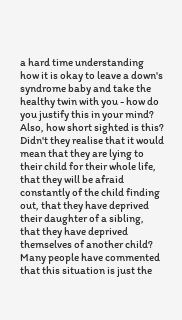a hard time understanding how it is okay to leave a down's syndrome baby and take the healthy twin with you - how do you justify this in your mind?  Also, how short sighted is this?  Didn't they realise that it would mean that they are lying to their child for their whole life, that they will be afraid constantly of the child finding out, that they have deprived their daughter of a sibling, that they have deprived themselves of another child?  Many people have commented that this situation is just the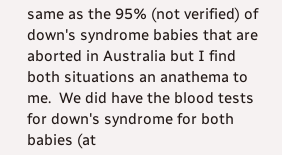same as the 95% (not verified) of down's syndrome babies that are aborted in Australia but I find both situations an anathema to me.  We did have the blood tests for down's syndrome for both babies (at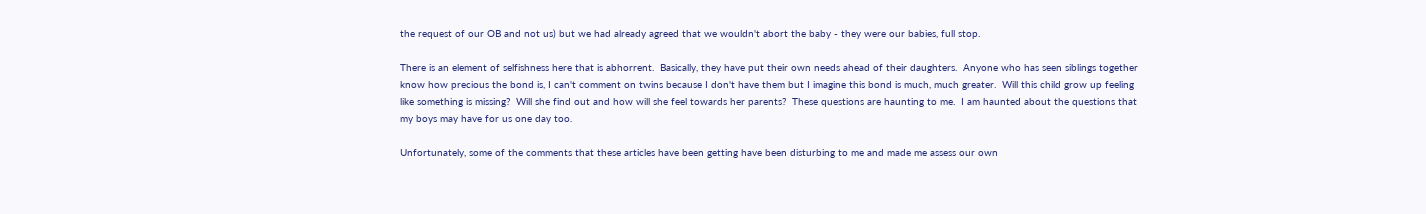the request of our OB and not us) but we had already agreed that we wouldn't abort the baby - they were our babies, full stop.

There is an element of selfishness here that is abhorrent.  Basically, they have put their own needs ahead of their daughters.  Anyone who has seen siblings together know how precious the bond is, I can't comment on twins because I don't have them but I imagine this bond is much, much greater.  Will this child grow up feeling like something is missing?  Will she find out and how will she feel towards her parents?  These questions are haunting to me.  I am haunted about the questions that my boys may have for us one day too.

Unfortunately, some of the comments that these articles have been getting have been disturbing to me and made me assess our own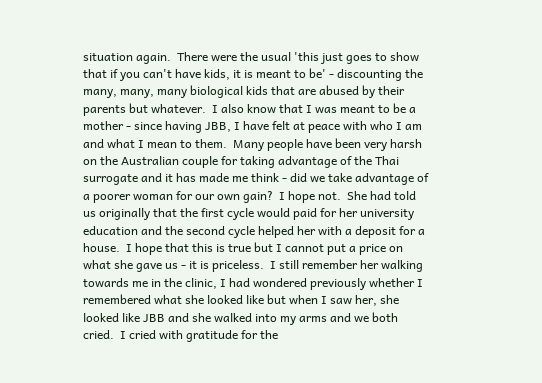situation again.  There were the usual 'this just goes to show that if you can't have kids, it is meant to be' - discounting the many, many, many biological kids that are abused by their parents but whatever.  I also know that I was meant to be a mother - since having JBB, I have felt at peace with who I am and what I mean to them.  Many people have been very harsh on the Australian couple for taking advantage of the Thai surrogate and it has made me think - did we take advantage of a poorer woman for our own gain?  I hope not.  She had told us originally that the first cycle would paid for her university education and the second cycle helped her with a deposit for a house.  I hope that this is true but I cannot put a price on what she gave us - it is priceless.  I still remember her walking towards me in the clinic, I had wondered previously whether I remembered what she looked like but when I saw her, she looked like JBB and she walked into my arms and we both cried.  I cried with gratitude for the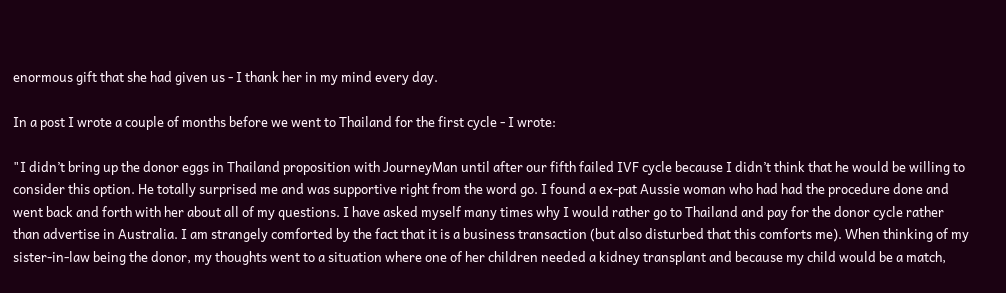enormous gift that she had given us - I thank her in my mind every day.

In a post I wrote a couple of months before we went to Thailand for the first cycle - I wrote:

"I didn’t bring up the donor eggs in Thailand proposition with JourneyMan until after our fifth failed IVF cycle because I didn’t think that he would be willing to consider this option. He totally surprised me and was supportive right from the word go. I found a ex-pat Aussie woman who had had the procedure done and went back and forth with her about all of my questions. I have asked myself many times why I would rather go to Thailand and pay for the donor cycle rather than advertise in Australia. I am strangely comforted by the fact that it is a business transaction (but also disturbed that this comforts me). When thinking of my sister-in-law being the donor, my thoughts went to a situation where one of her children needed a kidney transplant and because my child would be a match,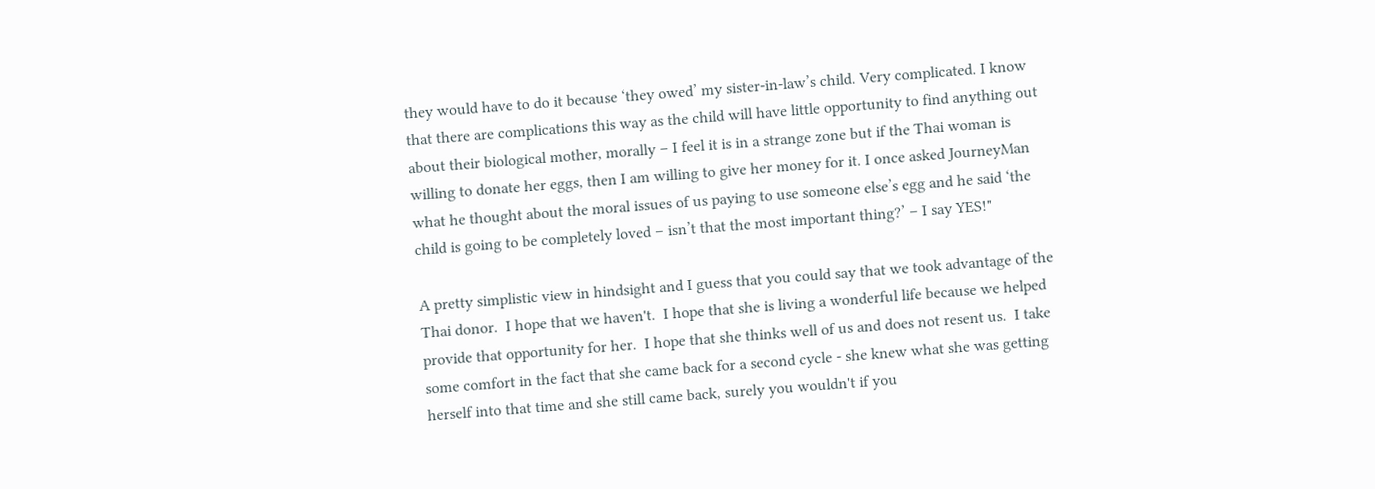they would have to do it because ‘they owed’ my sister-in-law’s child. Very complicated. I know that there are complications this way as the child will have little opportunity to find anything out about their biological mother, morally – I feel it is in a strange zone but if the Thai woman is willing to donate her eggs, then I am willing to give her money for it. I once asked JourneyMan what he thought about the moral issues of us paying to use someone else’s egg and he said ‘the child is going to be completely loved – isn’t that the most important thing?’ – I say YES!"

A pretty simplistic view in hindsight and I guess that you could say that we took advantage of the Thai donor.  I hope that we haven't.  I hope that she is living a wonderful life because we helped provide that opportunity for her.  I hope that she thinks well of us and does not resent us.  I take some comfort in the fact that she came back for a second cycle - she knew what she was getting herself into that time and she still came back, surely you wouldn't if you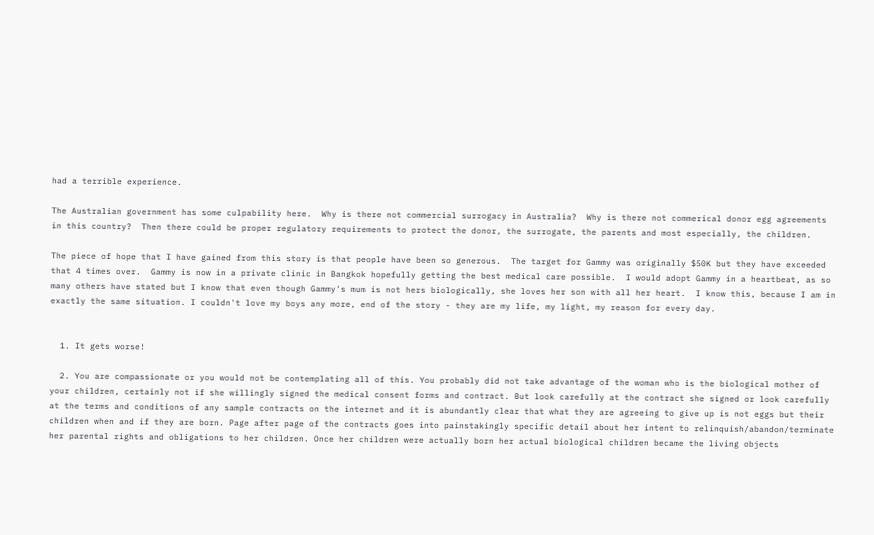had a terrible experience.

The Australian government has some culpability here.  Why is there not commercial surrogacy in Australia?  Why is there not commerical donor egg agreements in this country?  Then there could be proper regulatory requirements to protect the donor, the surrogate, the parents and most especially, the children.

The piece of hope that I have gained from this story is that people have been so generous.  The target for Gammy was originally $50K but they have exceeded that 4 times over.  Gammy is now in a private clinic in Bangkok hopefully getting the best medical care possible.  I would adopt Gammy in a heartbeat, as so many others have stated but I know that even though Gammy's mum is not hers biologically, she loves her son with all her heart.  I know this, because I am in exactly the same situation. I couldn't love my boys any more, end of the story - they are my life, my light, my reason for every day.


  1. It gets worse!

  2. You are compassionate or you would not be contemplating all of this. You probably did not take advantage of the woman who is the biological mother of your children, certainly not if she willingly signed the medical consent forms and contract. But look carefully at the contract she signed or look carefully at the terms and conditions of any sample contracts on the internet and it is abundantly clear that what they are agreeing to give up is not eggs but their children when and if they are born. Page after page of the contracts goes into painstakingly specific detail about her intent to relinquish/abandon/terminate her parental rights and obligations to her children. Once her children were actually born her actual biological children became the living objects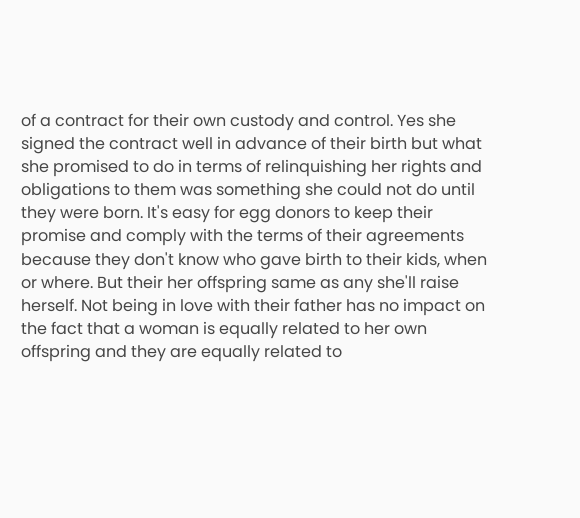of a contract for their own custody and control. Yes she signed the contract well in advance of their birth but what she promised to do in terms of relinquishing her rights and obligations to them was something she could not do until they were born. It's easy for egg donors to keep their promise and comply with the terms of their agreements because they don't know who gave birth to their kids, when or where. But their her offspring same as any she'll raise herself. Not being in love with their father has no impact on the fact that a woman is equally related to her own offspring and they are equally related to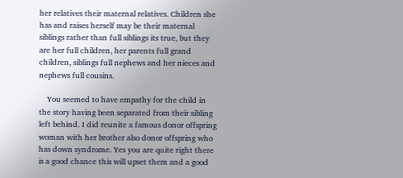her relatives their maternal relatives. Children she has and raises herself may be their maternal siblings rather than full siblings its true, but they are her full children, her parents full grand children, siblings full nephews and her nieces and nephews full cousins.

    You seemed to have empathy for the child in the story having been separated from their sibling left behind. I did reunite a famous donor offspring woman with her brother also donor offspring who has down syndrome. Yes you are quite right there is a good chance this will upset them and a good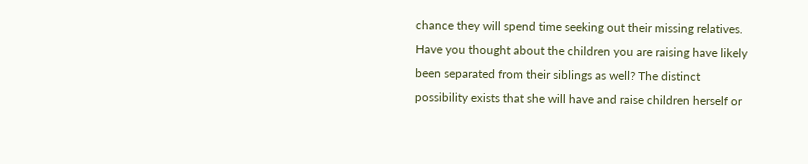chance they will spend time seeking out their missing relatives. Have you thought about the children you are raising have likely been separated from their siblings as well? The distinct possibility exists that she will have and raise children herself or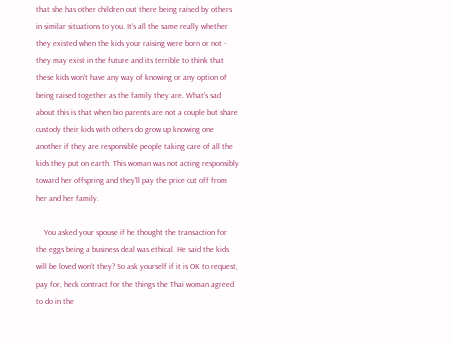that she has other children out there being raised by others in similar situations to you. It's all the same really whether they existed when the kids your raising were born or not - they may exist in the future and its terrible to think that these kids won't have any way of knowing or any option of being raised together as the family they are. What's sad about this is that when bio parents are not a couple but share custody their kids with others do grow up knowing one another if they are responsible people taking care of all the kids they put on earth. This woman was not acting responsibly toward her offspring and they'll pay the price cut off from her and her family.

    You asked your spouse if he thought the transaction for the eggs being a business deal was ethical. He said the kids will be loved won't they? So ask yourself if it is OK to request, pay for, heck contract for the things the Thai woman agreed to do in the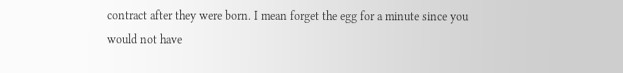contract after they were born. I mean forget the egg for a minute since you would not have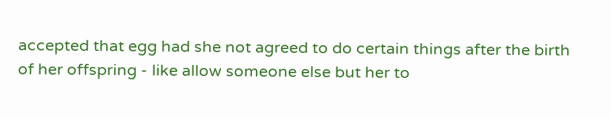accepted that egg had she not agreed to do certain things after the birth of her offspring - like allow someone else but her to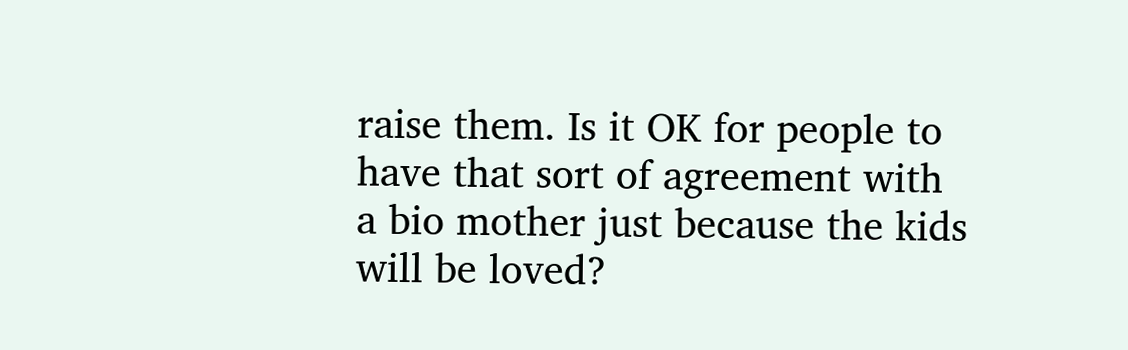raise them. Is it OK for people to have that sort of agreement with a bio mother just because the kids will be loved?